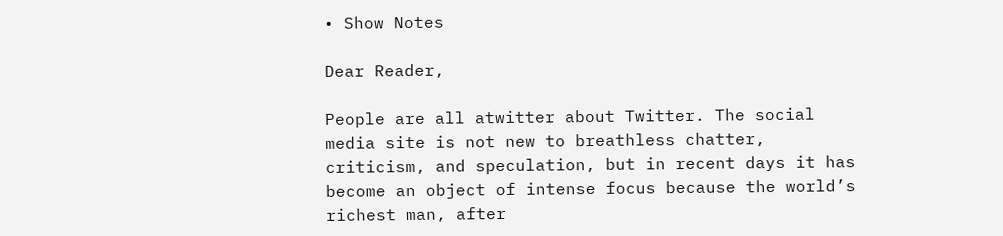• Show Notes

Dear Reader,

People are all atwitter about Twitter. The social media site is not new to breathless chatter, criticism, and speculation, but in recent days it has become an object of intense focus because the world’s richest man, after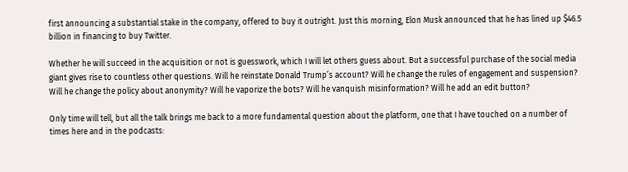first announcing a substantial stake in the company, offered to buy it outright. Just this morning, Elon Musk announced that he has lined up $46.5 billion in financing to buy Twitter.

Whether he will succeed in the acquisition or not is guesswork, which I will let others guess about. But a successful purchase of the social media giant gives rise to countless other questions. Will he reinstate Donald Trump’s account? Will he change the rules of engagement and suspension? Will he change the policy about anonymity? Will he vaporize the bots? Will he vanquish misinformation? Will he add an edit button?

Only time will tell, but all the talk brings me back to a more fundamental question about the platform, one that I have touched on a number of times here and in the podcasts: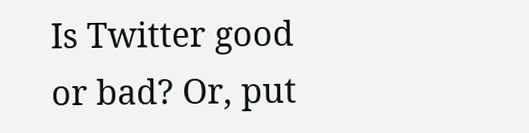Is Twitter good or bad? Or, put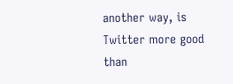another way, is Twitter more good than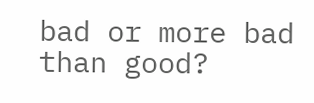bad or more bad than good?